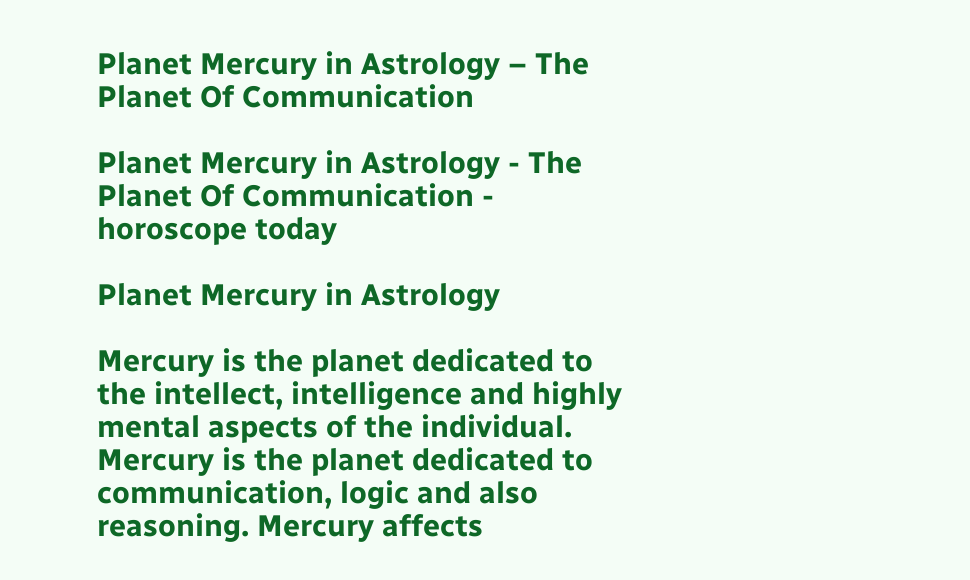Planet Mercury in Astrology – The Planet Of Communication

Planet Mercury in Astrology - The Planet Of Communication - horoscope today

Planet Mercury in Astrology

Mercury is the planet dedicated to the intellect, intelligence and highly mental aspects of the individual. Mercury is the planet dedicated to communication, logic and also reasoning. Mercury affects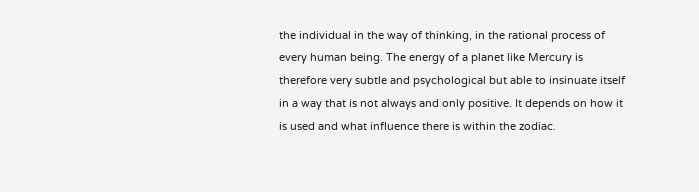the individual in the way of thinking, in the rational process of every human being. The energy of a planet like Mercury is therefore very subtle and psychological but able to insinuate itself in a way that is not always and only positive. It depends on how it is used and what influence there is within the zodiac.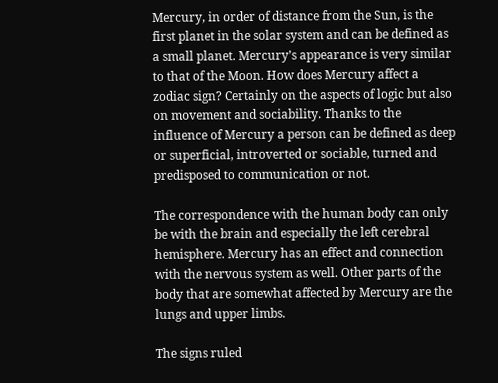Mercury, in order of distance from the Sun, is the first planet in the solar system and can be defined as a small planet. Mercury’s appearance is very similar to that of the Moon. How does Mercury affect a zodiac sign? Certainly on the aspects of logic but also on movement and sociability. Thanks to the influence of Mercury a person can be defined as deep or superficial, introverted or sociable, turned and predisposed to communication or not.

The correspondence with the human body can only be with the brain and especially the left cerebral hemisphere. Mercury has an effect and connection with the nervous system as well. Other parts of the body that are somewhat affected by Mercury are the lungs and upper limbs.

The signs ruled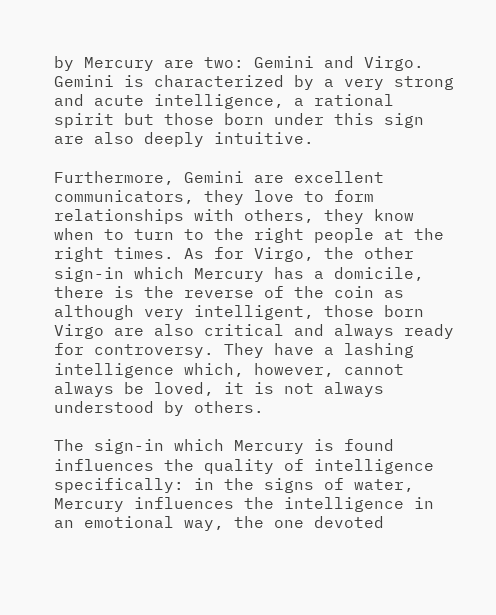by Mercury are two: Gemini and Virgo. Gemini is characterized by a very strong and acute intelligence, a rational spirit but those born under this sign are also deeply intuitive.

Furthermore, Gemini are excellent communicators, they love to form relationships with others, they know when to turn to the right people at the right times. As for Virgo, the other sign-in which Mercury has a domicile, there is the reverse of the coin as although very intelligent, those born Virgo are also critical and always ready for controversy. They have a lashing intelligence which, however, cannot always be loved, it is not always understood by others.

The sign-in which Mercury is found influences the quality of intelligence specifically: in the signs of water, Mercury influences the intelligence in an emotional way, the one devoted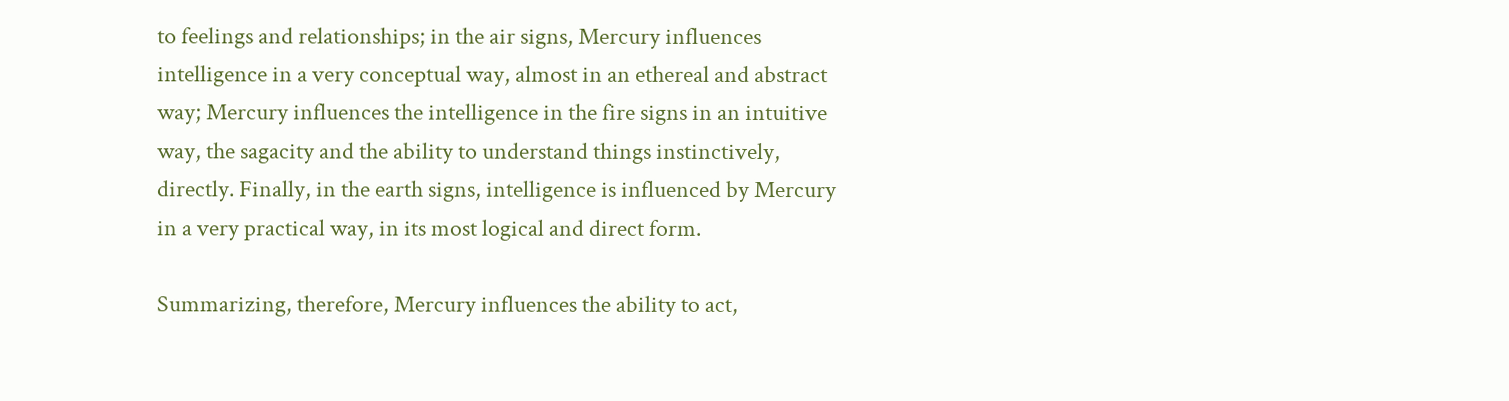to feelings and relationships; in the air signs, Mercury influences intelligence in a very conceptual way, almost in an ethereal and abstract way; Mercury influences the intelligence in the fire signs in an intuitive way, the sagacity and the ability to understand things instinctively, directly. Finally, in the earth signs, intelligence is influenced by Mercury in a very practical way, in its most logical and direct form.

Summarizing, therefore, Mercury influences the ability to act,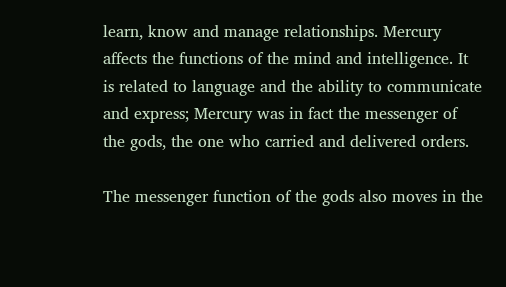learn, know and manage relationships. Mercury affects the functions of the mind and intelligence. It is related to language and the ability to communicate and express; Mercury was in fact the messenger of the gods, the one who carried and delivered orders.

The messenger function of the gods also moves in the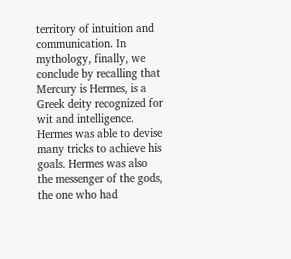territory of intuition and communication. In mythology, finally, we conclude by recalling that Mercury is Hermes, is a Greek deity recognized for wit and intelligence. Hermes was able to devise many tricks to achieve his goals. Hermes was also the messenger of the gods, the one who had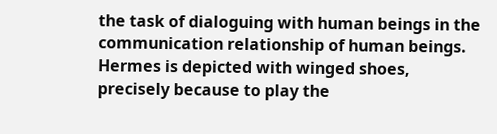the task of dialoguing with human beings in the communication relationship of human beings. Hermes is depicted with winged shoes, precisely because to play the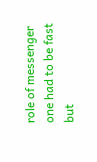role of messenger one had to be fast but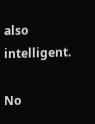also intelligent.

No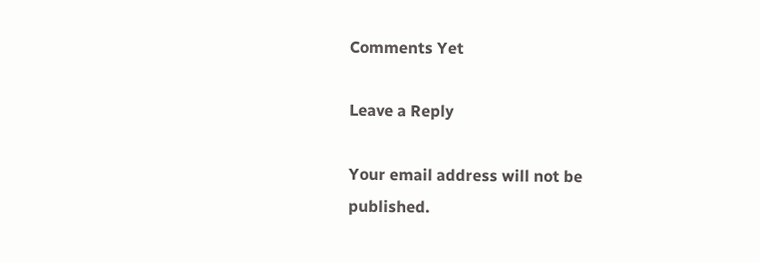Comments Yet

Leave a Reply

Your email address will not be published.